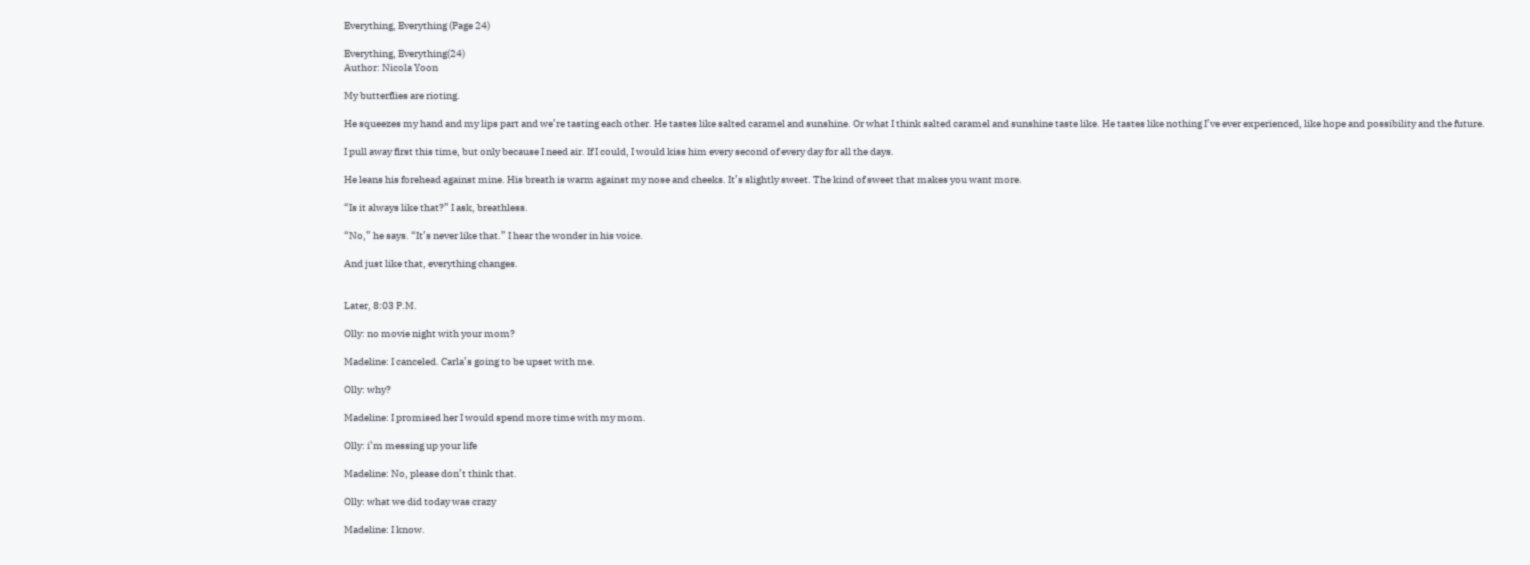Everything, Everything (Page 24)

Everything, Everything(24)
Author: Nicola Yoon

My butterflies are rioting.

He squeezes my hand and my lips part and we’re tasting each other. He tastes like salted caramel and sunshine. Or what I think salted caramel and sunshine taste like. He tastes like nothing I’ve ever experienced, like hope and possibility and the future.

I pull away first this time, but only because I need air. If I could, I would kiss him every second of every day for all the days.

He leans his forehead against mine. His breath is warm against my nose and cheeks. It’s slightly sweet. The kind of sweet that makes you want more.

“Is it always like that?” I ask, breathless.

“No,” he says. “It’s never like that.” I hear the wonder in his voice.

And just like that, everything changes.


Later, 8:03 P.M.

Olly: no movie night with your mom?

Madeline: I canceled. Carla’s going to be upset with me.

Olly: why?

Madeline: I promised her I would spend more time with my mom.

Olly: i’m messing up your life

Madeline: No, please don’t think that.

Olly: what we did today was crazy

Madeline: I know.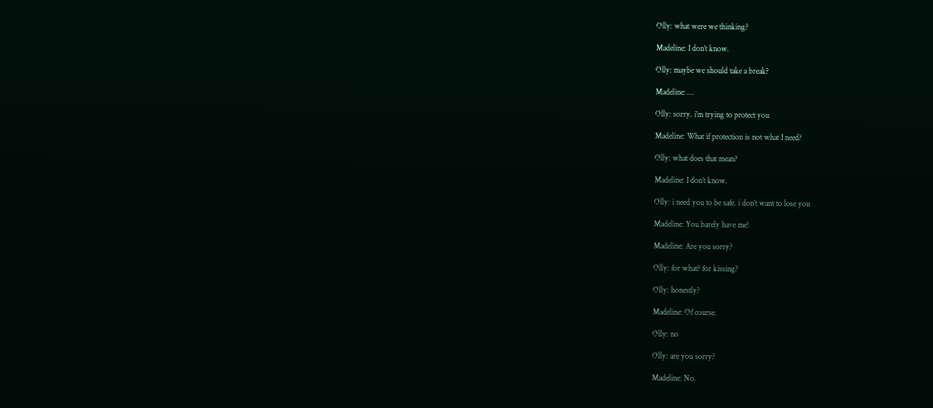Olly: what were we thinking?

Madeline: I don’t know.

Olly: maybe we should take a break?

Madeline: …

Olly: sorry. i’m trying to protect you

Madeline: What if protection is not what I need?

Olly: what does that mean?

Madeline: I don’t know.

Olly: i need you to be safe. i don’t want to lose you

Madeline: You barely have me!

Madeline: Are you sorry?

Olly: for what? for kissing?

Olly: honestly?

Madeline: Of course.

Olly: no

Olly: are you sorry?

Madeline: No.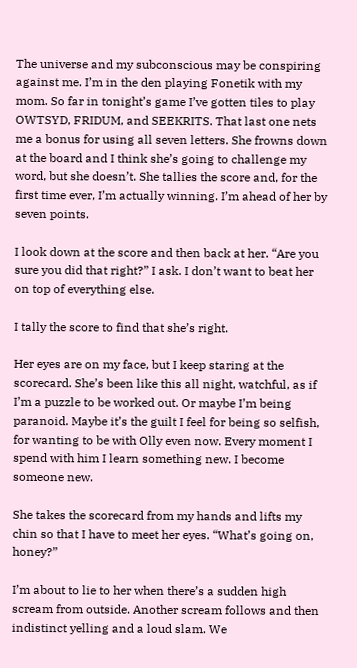The universe and my subconscious may be conspiring against me. I’m in the den playing Fonetik with my mom. So far in tonight’s game I’ve gotten tiles to play OWTSYD, FRIDUM, and SEEKRITS. That last one nets me a bonus for using all seven letters. She frowns down at the board and I think she’s going to challenge my word, but she doesn’t. She tallies the score and, for the first time ever, I’m actually winning. I’m ahead of her by seven points.

I look down at the score and then back at her. “Are you sure you did that right?” I ask. I don’t want to beat her on top of everything else.

I tally the score to find that she’s right.

Her eyes are on my face, but I keep staring at the scorecard. She’s been like this all night, watchful, as if I’m a puzzle to be worked out. Or maybe I’m being paranoid. Maybe it’s the guilt I feel for being so selfish, for wanting to be with Olly even now. Every moment I spend with him I learn something new. I become someone new.

She takes the scorecard from my hands and lifts my chin so that I have to meet her eyes. “What’s going on, honey?”

I’m about to lie to her when there’s a sudden high scream from outside. Another scream follows and then indistinct yelling and a loud slam. We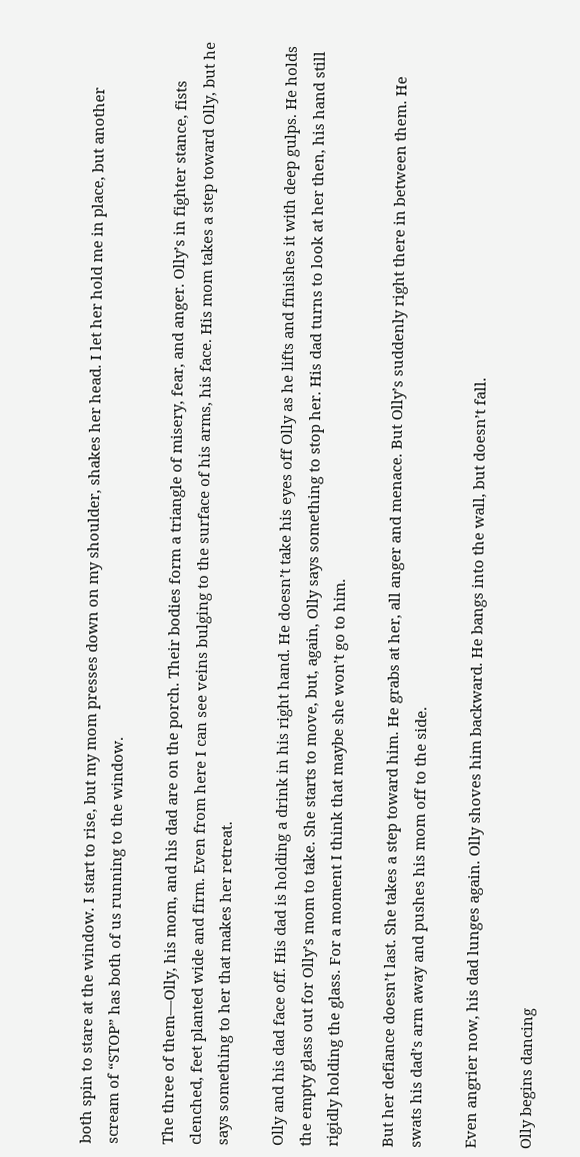both spin to stare at the window. I start to rise, but my mom presses down on my shoulder, shakes her head. I let her hold me in place, but another scream of “STOP” has both of us running to the window.

The three of them—Olly, his mom, and his dad are on the porch. Their bodies form a triangle of misery, fear, and anger. Olly’s in fighter stance, fists clenched, feet planted wide and firm. Even from here I can see veins bulging to the surface of his arms, his face. His mom takes a step toward Olly, but he says something to her that makes her retreat.

Olly and his dad face off. His dad is holding a drink in his right hand. He doesn’t take his eyes off Olly as he lifts and finishes it with deep gulps. He holds the empty glass out for Olly’s mom to take. She starts to move, but, again, Olly says something to stop her. His dad turns to look at her then, his hand still rigidly holding the glass. For a moment I think that maybe she won’t go to him.

But her defiance doesn’t last. She takes a step toward him. He grabs at her, all anger and menace. But Olly’s suddenly right there in between them. He swats his dad’s arm away and pushes his mom off to the side.

Even angrier now, his dad lunges again. Olly shoves him backward. He bangs into the wall, but doesn’t fall.

Olly begins dancing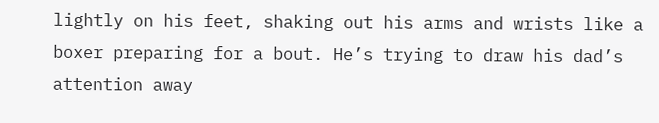lightly on his feet, shaking out his arms and wrists like a boxer preparing for a bout. He’s trying to draw his dad’s attention away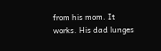from his mom. It works. His dad lunges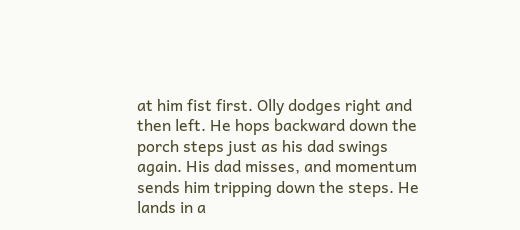at him fist first. Olly dodges right and then left. He hops backward down the porch steps just as his dad swings again. His dad misses, and momentum sends him tripping down the steps. He lands in a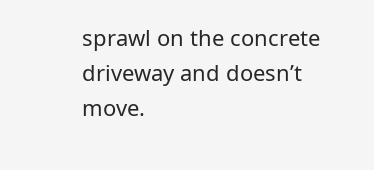sprawl on the concrete driveway and doesn’t move.